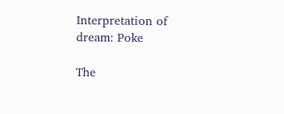Interpretation of dream: Poke

The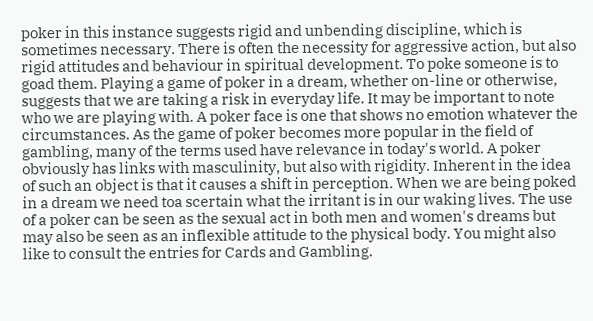poker in this instance suggests rigid and unbending discipline, which is sometimes necessary. There is often the necessity for aggressive action, but also rigid attitudes and behaviour in spiritual development. To poke someone is to goad them. Playing a game of poker in a dream, whether on-line or otherwise, suggests that we are taking a risk in everyday life. It may be important to note who we are playing with. A poker face is one that shows no emotion whatever the circumstances. As the game of poker becomes more popular in the field of gambling, many of the terms used have relevance in today's world. A poker obviously has links with masculinity, but also with rigidity. Inherent in the idea of such an object is that it causes a shift in perception. When we are being poked in a dream we need toa scertain what the irritant is in our waking lives. The use of a poker can be seen as the sexual act in both men and women's dreams but may also be seen as an inflexible attitude to the physical body. You might also like to consult the entries for Cards and Gambling.